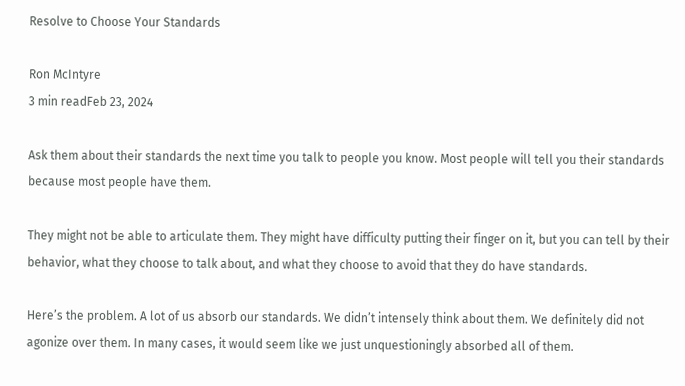Resolve to Choose Your Standards

Ron McIntyre
3 min readFeb 23, 2024

Ask them about their standards the next time you talk to people you know. Most people will tell you their standards because most people have them.

They might not be able to articulate them. They might have difficulty putting their finger on it, but you can tell by their behavior, what they choose to talk about, and what they choose to avoid that they do have standards.

Here’s the problem. A lot of us absorb our standards. We didn’t intensely think about them. We definitely did not agonize over them. In many cases, it would seem like we just unquestioningly absorbed all of them.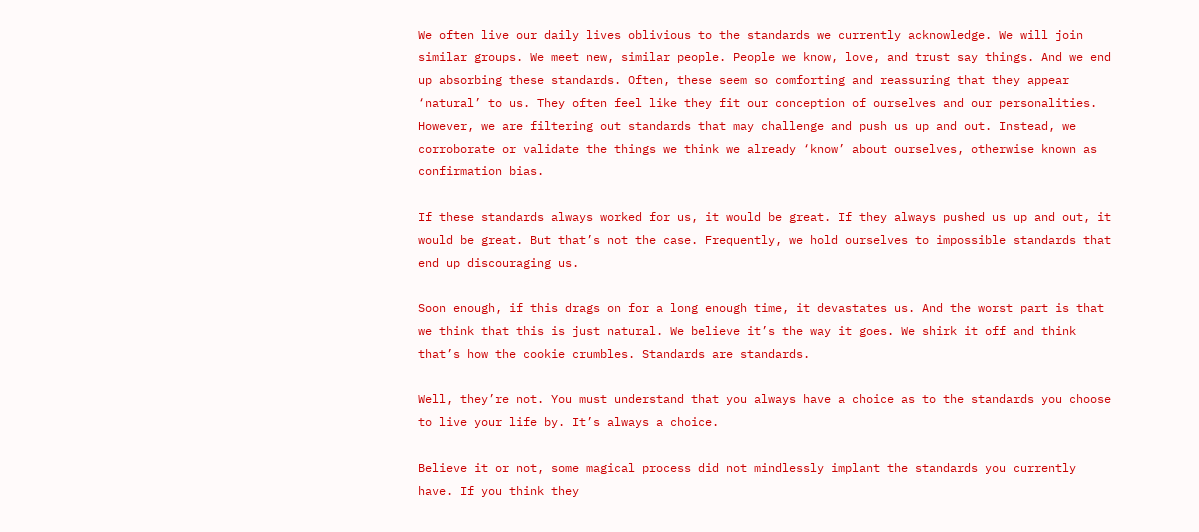We often live our daily lives oblivious to the standards we currently acknowledge. We will join similar groups. We meet new, similar people. People we know, love, and trust say things. And we end up absorbing these standards. Often, these seem so comforting and reassuring that they appear ‘natural’ to us. They often feel like they fit our conception of ourselves and our personalities. However, we are filtering out standards that may challenge and push us up and out. Instead, we corroborate or validate the things we think we already ‘know’ about ourselves, otherwise known as confirmation bias.

If these standards always worked for us, it would be great. If they always pushed us up and out, it would be great. But that’s not the case. Frequently, we hold ourselves to impossible standards that end up discouraging us.

Soon enough, if this drags on for a long enough time, it devastates us. And the worst part is that we think that this is just natural. We believe it’s the way it goes. We shirk it off and think that’s how the cookie crumbles. Standards are standards.

Well, they’re not. You must understand that you always have a choice as to the standards you choose to live your life by. It’s always a choice.

Believe it or not, some magical process did not mindlessly implant the standards you currently have. If you think they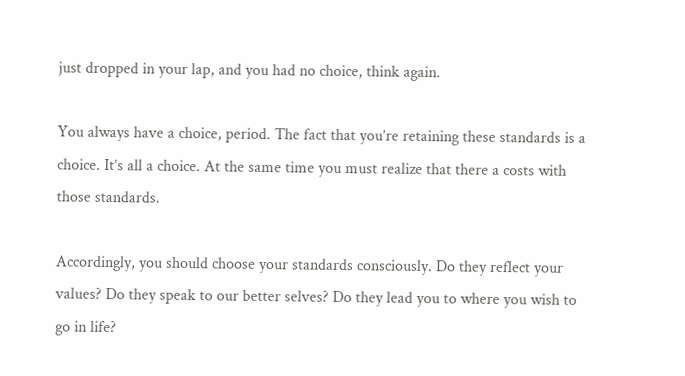just dropped in your lap, and you had no choice, think again.

You always have a choice, period. The fact that you’re retaining these standards is a choice. It’s all a choice. At the same time you must realize that there a costs with those standards.

Accordingly, you should choose your standards consciously. Do they reflect your values? Do they speak to our better selves? Do they lead you to where you wish to go in life?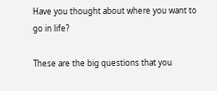Have you thought about where you want to go in life?

These are the big questions that you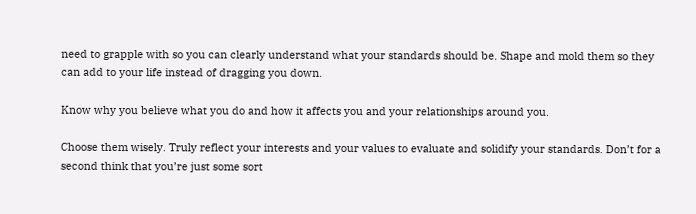need to grapple with so you can clearly understand what your standards should be. Shape and mold them so they can add to your life instead of dragging you down.

Know why you believe what you do and how it affects you and your relationships around you.

Choose them wisely. Truly reflect your interests and your values to evaluate and solidify your standards. Don’t for a second think that you’re just some sort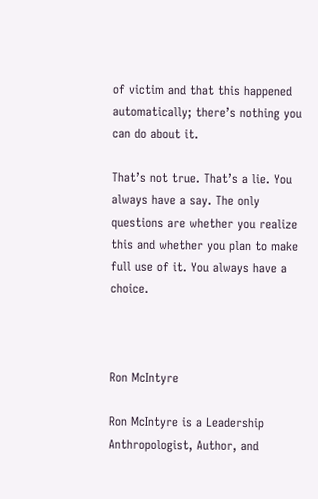of victim and that this happened automatically; there’s nothing you can do about it.

That’s not true. That’s a lie. You always have a say. The only questions are whether you realize this and whether you plan to make full use of it. You always have a choice.



Ron McIntyre

Ron McIntyre is a Leadership Anthropologist, Author, and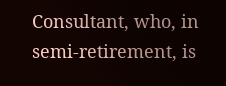Consultant, who, in semi-retirement, is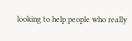looking to help people who really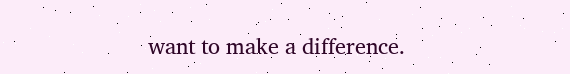want to make a difference.